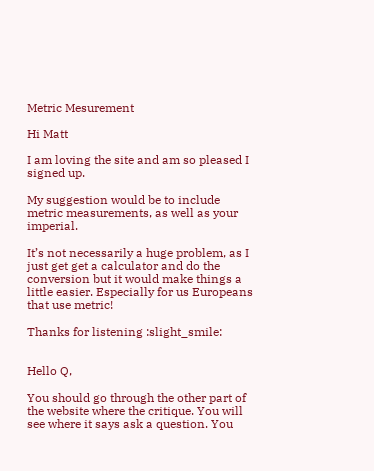Metric Mesurement

Hi Matt

I am loving the site and am so pleased I signed up.

My suggestion would be to include metric measurements, as well as your imperial.

It’s not necessarily a huge problem, as I just get get a calculator and do the conversion but it would make things a little easier. Especially for us Europeans that use metric!

Thanks for listening :slight_smile:


Hello Q,

You should go through the other part of the website where the critique. You will see where it says ask a question. You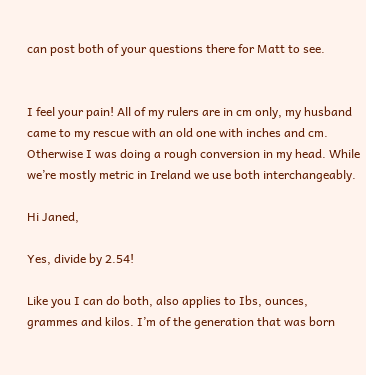can post both of your questions there for Matt to see.


I feel your pain! All of my rulers are in cm only, my husband came to my rescue with an old one with inches and cm. Otherwise I was doing a rough conversion in my head. While we’re mostly metric in Ireland we use both interchangeably.

Hi Janed,

Yes, divide by 2.54!

Like you I can do both, also applies to Ibs, ounces, grammes and kilos. I’m of the generation that was born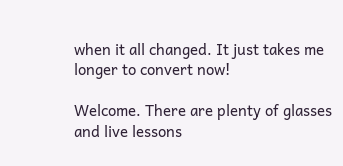when it all changed. It just takes me longer to convert now!

Welcome. There are plenty of glasses and live lessons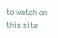to watch on this site